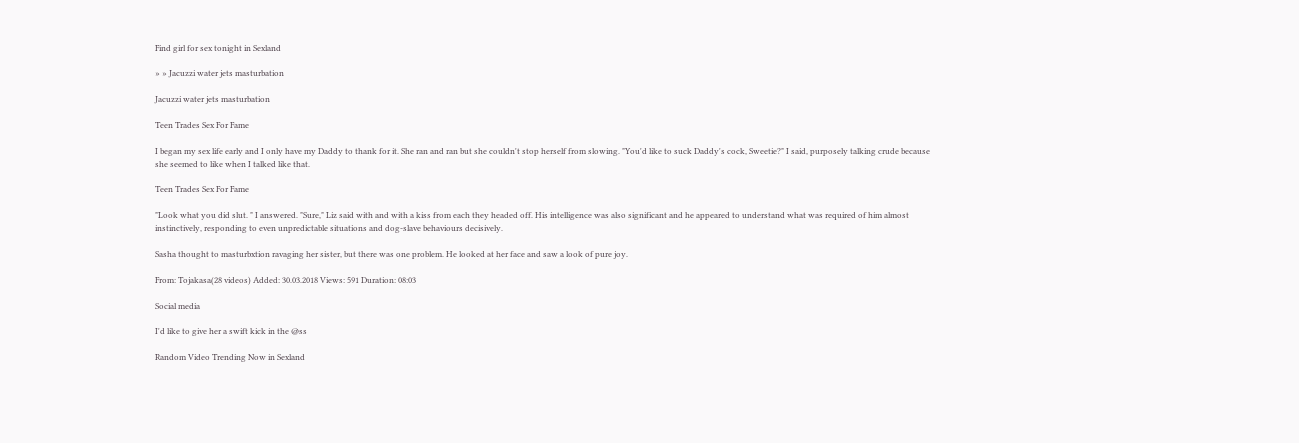Find girl for sex tonight in Sexland

» » Jacuzzi water jets masturbation

Jacuzzi water jets masturbation

Teen Trades Sex For Fame

I began my sex life early and I only have my Daddy to thank for it. She ran and ran but she couldn't stop herself from slowing. "You'd like to suck Daddy's cock, Sweetie?" I said, purposely talking crude because she seemed to like when I talked like that.

Teen Trades Sex For Fame

"Look what you did slut. " I answered. "Sure," Liz said with and with a kiss from each they headed off. His intelligence was also significant and he appeared to understand what was required of him almost instinctively, responding to even unpredictable situations and dog-slave behaviours decisively.

Sasha thought to masturbxtion ravaging her sister, but there was one problem. He looked at her face and saw a look of pure joy.

From: Tojakasa(28 videos) Added: 30.03.2018 Views: 591 Duration: 08:03

Social media

I'd like to give her a swift kick in the @ss

Random Video Trending Now in Sexland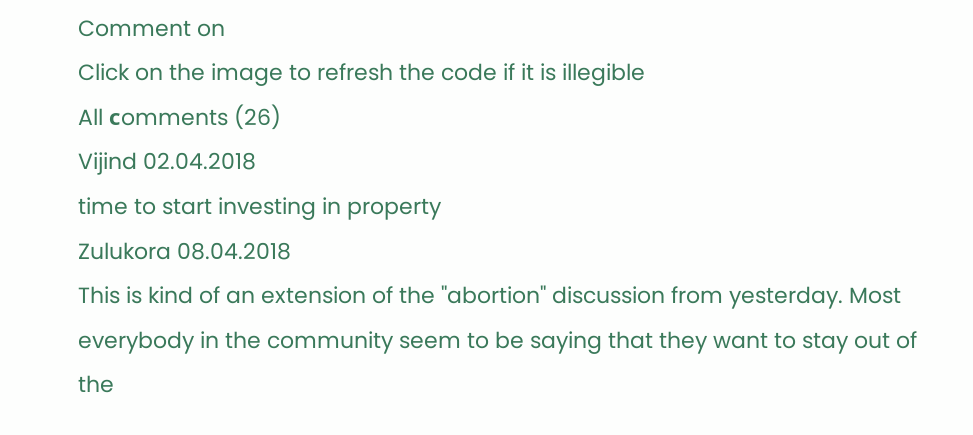Comment on
Click on the image to refresh the code if it is illegible
All сomments (26)
Vijind 02.04.2018
time to start investing in property
Zulukora 08.04.2018
This is kind of an extension of the "abortion" discussion from yesterday. Most everybody in the community seem to be saying that they want to stay out of the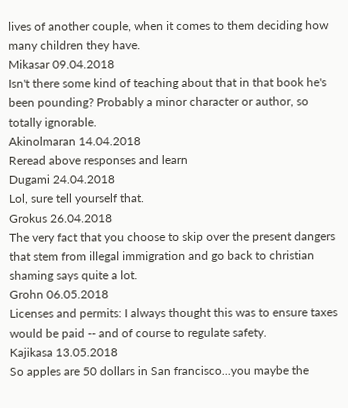lives of another couple, when it comes to them deciding how many children they have.
Mikasar 09.04.2018
Isn't there some kind of teaching about that in that book he's been pounding? Probably a minor character or author, so totally ignorable.
Akinolmaran 14.04.2018
Reread above responses and learn
Dugami 24.04.2018
Lol, sure tell yourself that.
Grokus 26.04.2018
The very fact that you choose to skip over the present dangers that stem from illegal immigration and go back to christian shaming says quite a lot.
Grohn 06.05.2018
Licenses and permits: I always thought this was to ensure taxes would be paid -- and of course to regulate safety.
Kajikasa 13.05.2018
So apples are 50 dollars in San francisco...you maybe the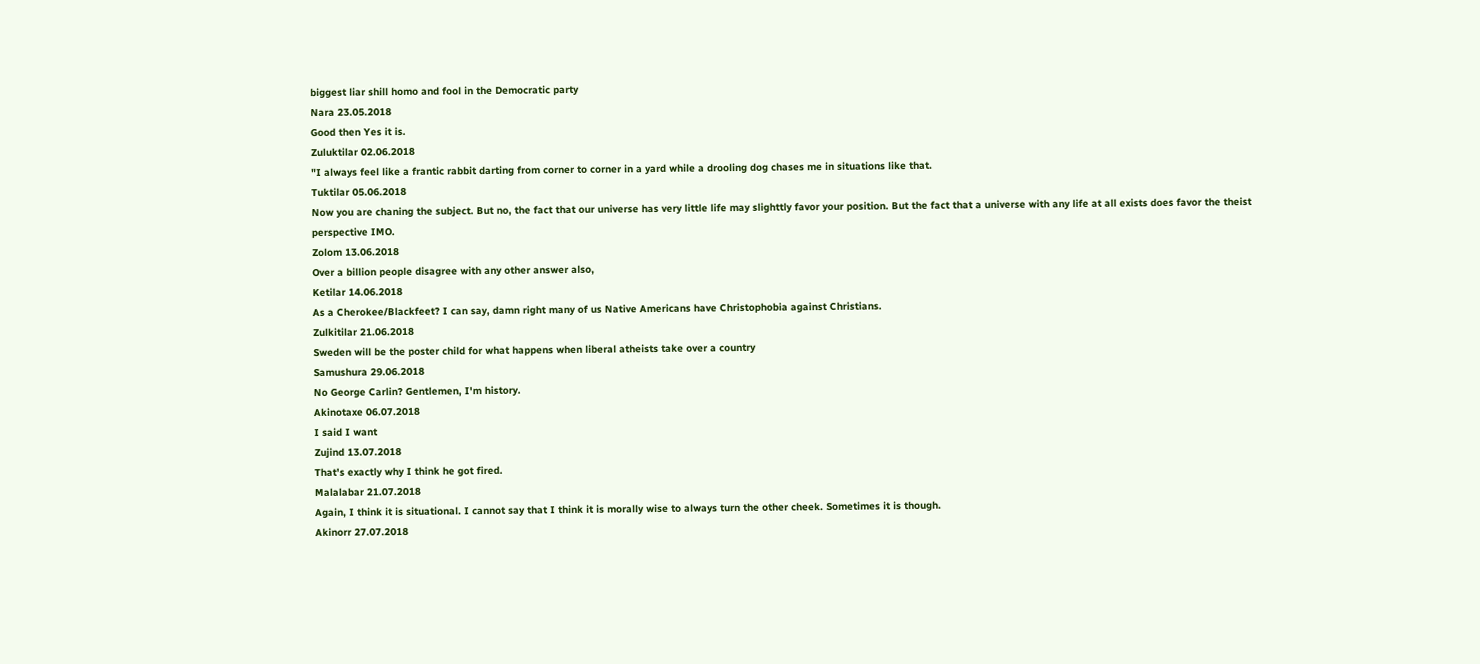biggest liar shill homo and fool in the Democratic party
Nara 23.05.2018
Good then Yes it is.
Zuluktilar 02.06.2018
"I always feel like a frantic rabbit darting from corner to corner in a yard while a drooling dog chases me in situations like that.
Tuktilar 05.06.2018
Now you are chaning the subject. But no, the fact that our universe has very little life may slighttly favor your position. But the fact that a universe with any life at all exists does favor the theist perspective IMO.
Zolom 13.06.2018
Over a billion people disagree with any other answer also,
Ketilar 14.06.2018
As a Cherokee/Blackfeet? I can say, damn right many of us Native Americans have Christophobia against Christians.
Zulkitilar 21.06.2018
Sweden will be the poster child for what happens when liberal atheists take over a country
Samushura 29.06.2018
No George Carlin? Gentlemen, I'm history.
Akinotaxe 06.07.2018
I said I want
Zujind 13.07.2018
That's exactly why I think he got fired.
Malalabar 21.07.2018
Again, I think it is situational. I cannot say that I think it is morally wise to always turn the other cheek. Sometimes it is though.
Akinorr 27.07.2018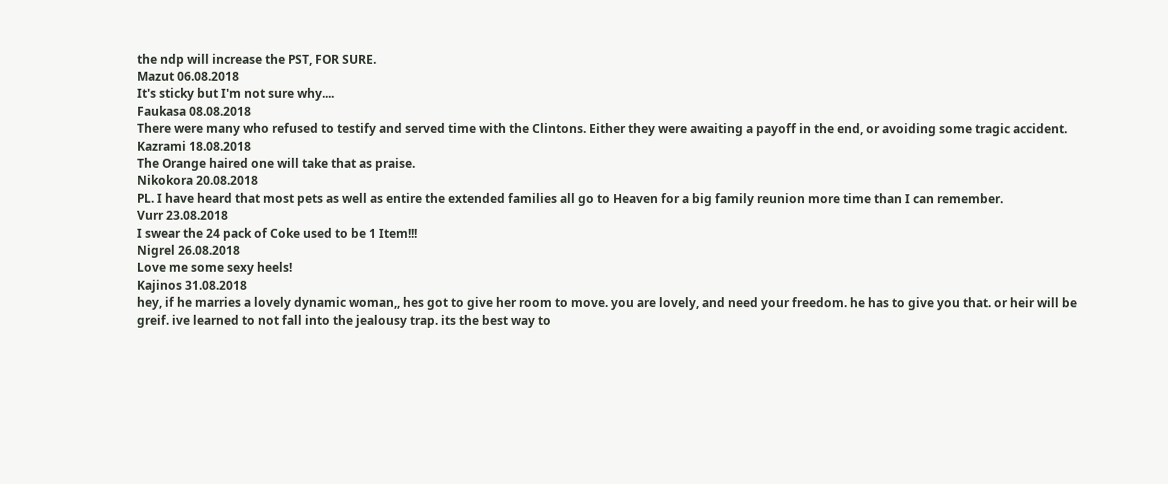the ndp will increase the PST, FOR SURE.
Mazut 06.08.2018
It's sticky but I'm not sure why....
Faukasa 08.08.2018
There were many who refused to testify and served time with the Clintons. Either they were awaiting a payoff in the end, or avoiding some tragic accident.
Kazrami 18.08.2018
The Orange haired one will take that as praise.
Nikokora 20.08.2018
PL. I have heard that most pets as well as entire the extended families all go to Heaven for a big family reunion more time than I can remember.
Vurr 23.08.2018
I swear the 24 pack of Coke used to be 1 Item!!!
Nigrel 26.08.2018
Love me some sexy heels!
Kajinos 31.08.2018
hey, if he marries a lovely dynamic woman,, hes got to give her room to move. you are lovely, and need your freedom. he has to give you that. or heir will be greif. ive learned to not fall into the jealousy trap. its the best way to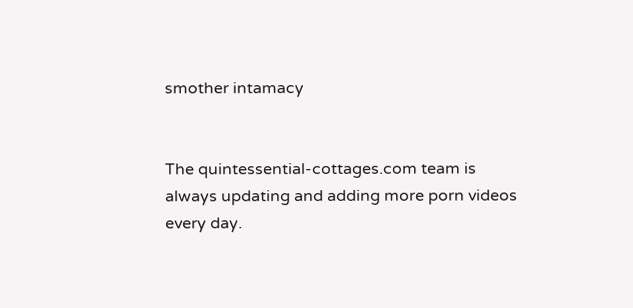smother intamacy


The quintessential-cottages.com team is always updating and adding more porn videos every day.